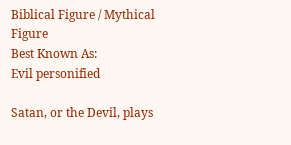Biblical Figure / Mythical Figure
Best Known As:
Evil personified

Satan, or the Devil, plays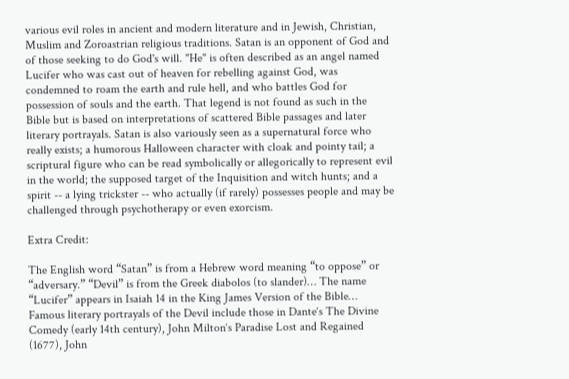various evil roles in ancient and modern literature and in Jewish, Christian, Muslim and Zoroastrian religious traditions. Satan is an opponent of God and of those seeking to do God's will. "He" is often described as an angel named Lucifer who was cast out of heaven for rebelling against God, was condemned to roam the earth and rule hell, and who battles God for possession of souls and the earth. That legend is not found as such in the Bible but is based on interpretations of scattered Bible passages and later literary portrayals. Satan is also variously seen as a supernatural force who really exists; a humorous Halloween character with cloak and pointy tail; a scriptural figure who can be read symbolically or allegorically to represent evil in the world; the supposed target of the Inquisition and witch hunts; and a spirit -- a lying trickster -- who actually (if rarely) possesses people and may be challenged through psychotherapy or even exorcism.

Extra Credit:

The English word “Satan” is from a Hebrew word meaning “to oppose” or “adversary.” “Devil” is from the Greek diabolos (to slander)… The name “Lucifer” appears in Isaiah 14 in the King James Version of the Bible… Famous literary portrayals of the Devil include those in Dante‘s The Divine Comedy (early 14th century), John Milton‘s Paradise Lost and Regained (1677), John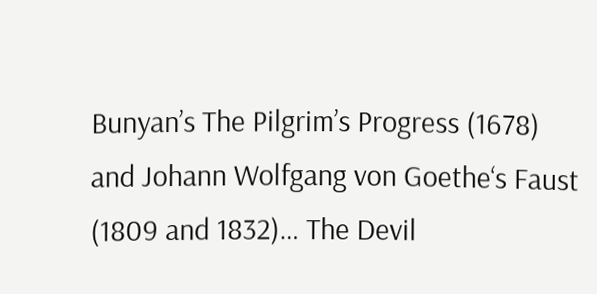Bunyan’s The Pilgrim’s Progress (1678) and Johann Wolfgang von Goethe‘s Faust (1809 and 1832)… The Devil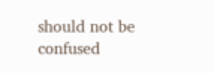should not be confused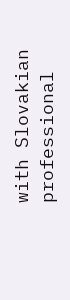with Slovakian professional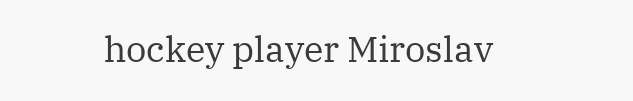hockey player Miroslav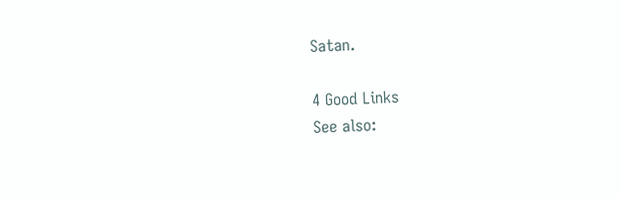Satan.

4 Good Links
See also: